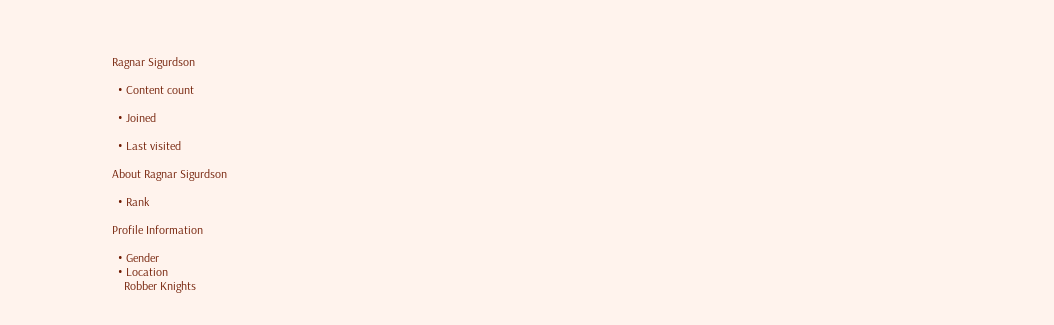Ragnar Sigurdson

  • Content count

  • Joined

  • Last visited

About Ragnar Sigurdson

  • Rank

Profile Information

  • Gender
  • Location
    Robber Knights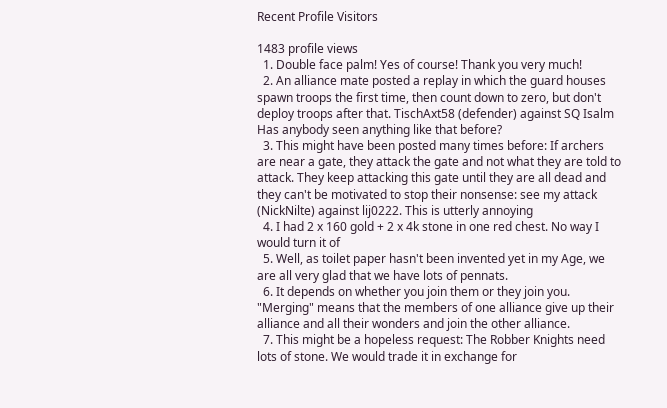Recent Profile Visitors

1483 profile views
  1. Double face palm! Yes of course! Thank you very much!
  2. An alliance mate posted a replay in which the guard houses spawn troops the first time, then count down to zero, but don't deploy troops after that. TischAxt58 (defender) against SQ Isalm Has anybody seen anything like that before?
  3. This might have been posted many times before: If archers are near a gate, they attack the gate and not what they are told to attack. They keep attacking this gate until they are all dead and they can't be motivated to stop their nonsense: see my attack (NickNilte) against lij0222. This is utterly annoying
  4. I had 2 x 160 gold + 2 x 4k stone in one red chest. No way I would turn it of
  5. Well, as toilet paper hasn't been invented yet in my Age, we are all very glad that we have lots of pennats.
  6. It depends on whether you join them or they join you. "Merging" means that the members of one alliance give up their alliance and all their wonders and join the other alliance.
  7. This might be a hopeless request: The Robber Knights need lots of stone. We would trade it in exchange for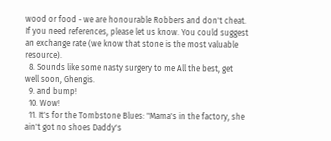wood or food - we are honourable Robbers and don't cheat. If you need references, please let us know. You could suggest an exchange rate (we know that stone is the most valuable resource).
  8. Sounds like some nasty surgery to me All the best, get well soon, Ghengis.
  9. and bump!
  10. Wow!
  11. It's for the Tombstone Blues: "Mama's in the factory, she ain't got no shoes Daddy's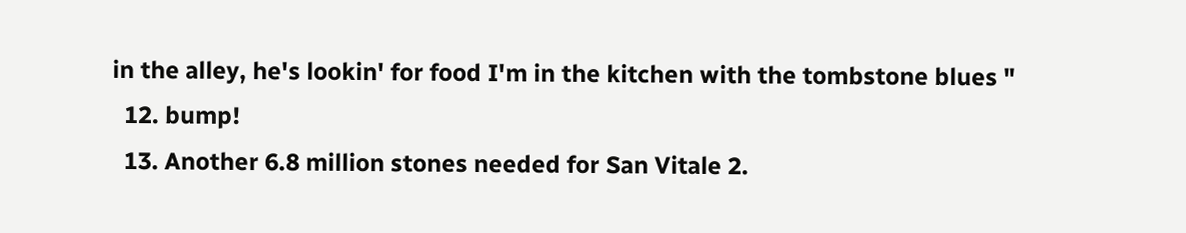in the alley, he's lookin' for food I'm in the kitchen with the tombstone blues "
  12. bump!
  13. Another 6.8 million stones needed for San Vitale 2.